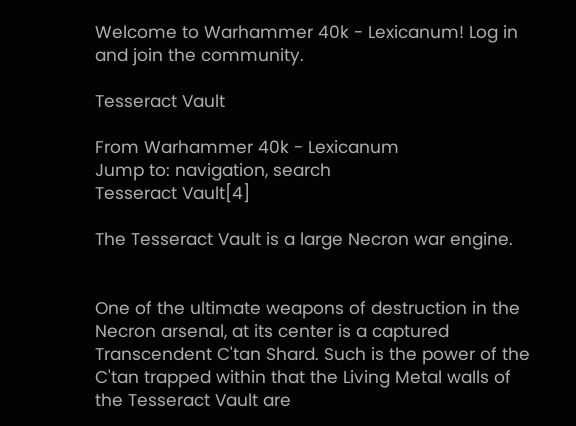Welcome to Warhammer 40k - Lexicanum! Log in and join the community.

Tesseract Vault

From Warhammer 40k - Lexicanum
Jump to: navigation, search
Tesseract Vault[4]

The Tesseract Vault is a large Necron war engine.


One of the ultimate weapons of destruction in the Necron arsenal, at its center is a captured Transcendent C'tan Shard. Such is the power of the C'tan trapped within that the Living Metal walls of the Tesseract Vault are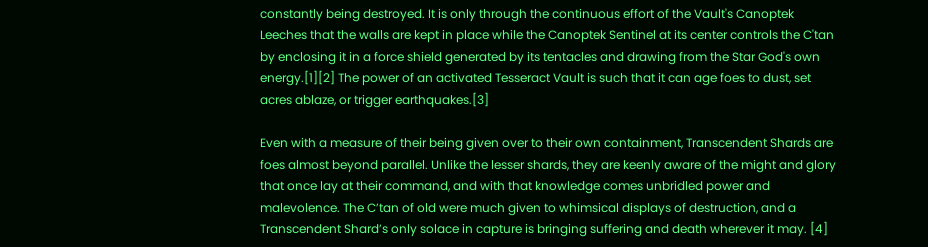constantly being destroyed. It is only through the continuous effort of the Vault's Canoptek Leeches that the walls are kept in place while the Canoptek Sentinel at its center controls the C'tan by enclosing it in a force shield generated by its tentacles and drawing from the Star God's own energy.[1][2] The power of an activated Tesseract Vault is such that it can age foes to dust, set acres ablaze, or trigger earthquakes.[3]

Even with a measure of their being given over to their own containment, Transcendent Shards are foes almost beyond parallel. Unlike the lesser shards, they are keenly aware of the might and glory that once lay at their command, and with that knowledge comes unbridled power and malevolence. The C’tan of old were much given to whimsical displays of destruction, and a Transcendent Shard’s only solace in capture is bringing suffering and death wherever it may. [4]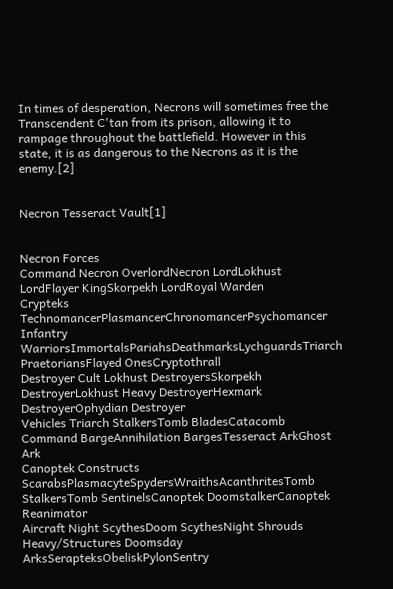In times of desperation, Necrons will sometimes free the Transcendent C'tan from its prison, allowing it to rampage throughout the battlefield. However in this state, it is as dangerous to the Necrons as it is the enemy.[2]


Necron Tesseract Vault[1]


Necron Forces
Command Necron OverlordNecron LordLokhust LordFlayer KingSkorpekh LordRoyal Warden
Crypteks TechnomancerPlasmancerChronomancerPsychomancer
Infantry WarriorsImmortalsPariahsDeathmarksLychguardsTriarch PraetoriansFlayed OnesCryptothrall
Destroyer Cult Lokhust DestroyersSkorpekh DestroyerLokhust Heavy DestroyerHexmark DestroyerOphydian Destroyer
Vehicles Triarch StalkersTomb BladesCatacomb Command BargeAnnihilation BargesTesseract ArkGhost Ark
Canoptek Constructs ScarabsPlasmacyteSpydersWraithsAcanthritesTomb StalkersTomb SentinelsCanoptek DoomstalkerCanoptek Reanimator
Aircraft Night ScythesDoom ScythesNight Shrouds
Heavy/Structures Doomsday ArksSerapteksObeliskPylonSentry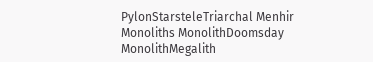PylonStarsteleTriarchal Menhir
Monoliths MonolithDoomsday MonolithMegalith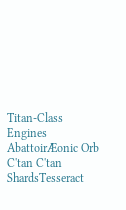Titan-Class Engines AbattoirÆonic Orb
C'tan C'tan ShardsTesseract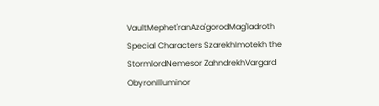VaultMephet'ranAza'gorodMag'ladroth
Special Characters SzarekhImotekh the StormlordNemesor ZahndrekhVargard ObyronIlluminor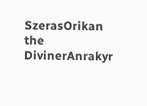SzerasOrikan the DivinerAnrakyr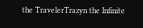the TravelerTrazyn the Infinite